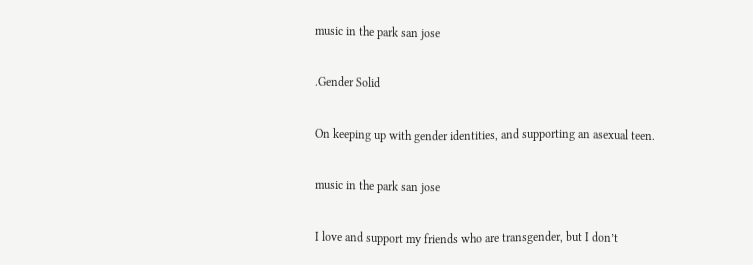music in the park san jose

.Gender Solid

On keeping up with gender identities, and supporting an asexual teen.

music in the park san jose

I love and support my friends who are transgender, but I don’t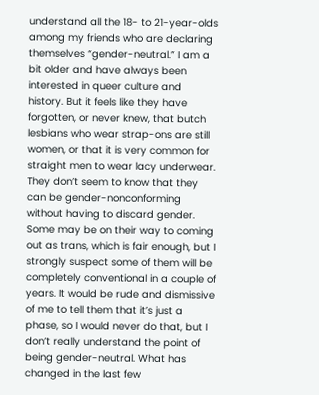understand all the 18- to 21-year-olds among my friends who are declaring themselves “gender-neutral.” I am a bit older and have always been interested in queer culture and history. But it feels like they have forgotten, or never knew, that butch lesbians who wear strap-ons are still women, or that it is very common for straight men to wear lacy underwear. They don’t seem to know that they can be gender-nonconforming without having to discard gender. Some may be on their way to coming out as trans, which is fair enough, but I strongly suspect some of them will be completely conventional in a couple of years. It would be rude and dismissive of me to tell them that it’s just a phase, so I would never do that, but I don’t really understand the point of being gender-neutral. What has changed in the last few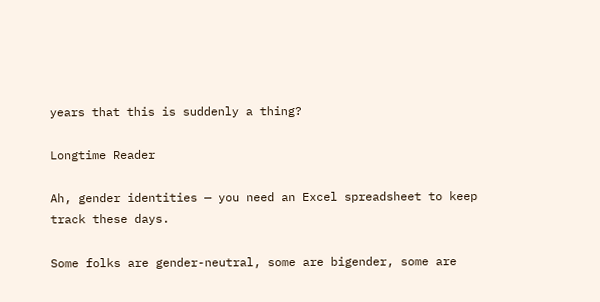years that this is suddenly a thing?

Longtime Reader

Ah, gender identities — you need an Excel spreadsheet to keep track these days.

Some folks are gender-neutral, some are bigender, some are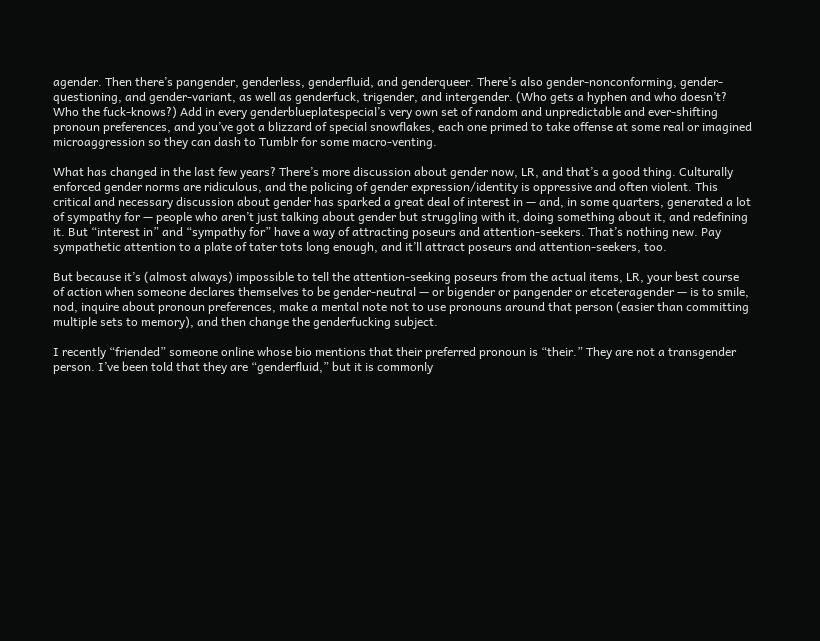agender. Then there’s pangender, genderless, genderfluid, and genderqueer. There’s also gender-nonconforming, gender-questioning, and gender-variant, as well as genderfuck, trigender, and intergender. (Who gets a hyphen and who doesn’t? Who the fuck-knows?) Add in every genderblueplatespecial’s very own set of random and unpredictable and ever-shifting pronoun preferences, and you’ve got a blizzard of special snowflakes, each one primed to take offense at some real or imagined microaggression so they can dash to Tumblr for some macro-venting.

What has changed in the last few years? There’s more discussion about gender now, LR, and that’s a good thing. Culturally enforced gender norms are ridiculous, and the policing of gender expression/identity is oppressive and often violent. This critical and necessary discussion about gender has sparked a great deal of interest in — and, in some quarters, generated a lot of sympathy for — people who aren’t just talking about gender but struggling with it, doing something about it, and redefining it. But “interest in” and “sympathy for” have a way of attracting poseurs and attention-seekers. That’s nothing new. Pay sympathetic attention to a plate of tater tots long enough, and it’ll attract poseurs and attention-seekers, too.

But because it’s (almost always) impossible to tell the attention-seeking poseurs from the actual items, LR, your best course of action when someone declares themselves to be gender-neutral — or bigender or pangender or etceteragender — is to smile, nod, inquire about pronoun preferences, make a mental note not to use pronouns around that person (easier than committing multiple sets to memory), and then change the genderfucking subject.

I recently “friended” someone online whose bio mentions that their preferred pronoun is “their.” They are not a transgender person. I’ve been told that they are “genderfluid,” but it is commonly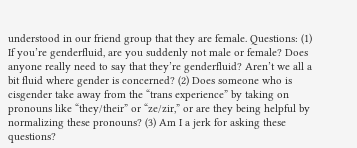understood in our friend group that they are female. Questions: (1) If you’re genderfluid, are you suddenly not male or female? Does anyone really need to say that they’re genderfluid? Aren’t we all a bit fluid where gender is concerned? (2) Does someone who is cisgender take away from the “trans experience” by taking on pronouns like “they/their” or “ze/zir,” or are they being helpful by normalizing these pronouns? (3) Am I a jerk for asking these questions?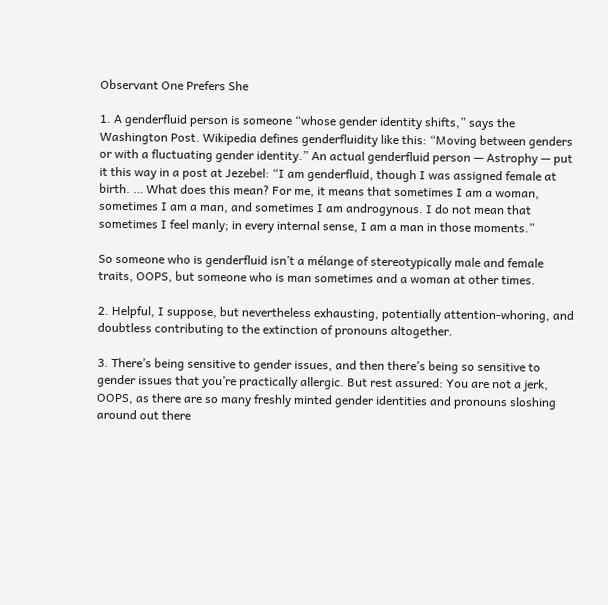Observant One Prefers She

1. A genderfluid person is someone “whose gender identity shifts,” says the Washington Post. Wikipedia defines genderfluidity like this: “Moving between genders or with a fluctuating gender identity.” An actual genderfluid person — Astrophy — put it this way in a post at Jezebel: “I am genderfluid, though I was assigned female at birth. … What does this mean? For me, it means that sometimes I am a woman, sometimes I am a man, and sometimes I am androgynous. I do not mean that sometimes I feel manly; in every internal sense, I am a man in those moments.”

So someone who is genderfluid isn’t a mélange of stereotypically male and female traits, OOPS, but someone who is man sometimes and a woman at other times.

2. Helpful, I suppose, but nevertheless exhausting, potentially attention-whoring, and doubtless contributing to the extinction of pronouns altogether.

3. There’s being sensitive to gender issues, and then there’s being so sensitive to gender issues that you’re practically allergic. But rest assured: You are not a jerk, OOPS, as there are so many freshly minted gender identities and pronouns sloshing around out there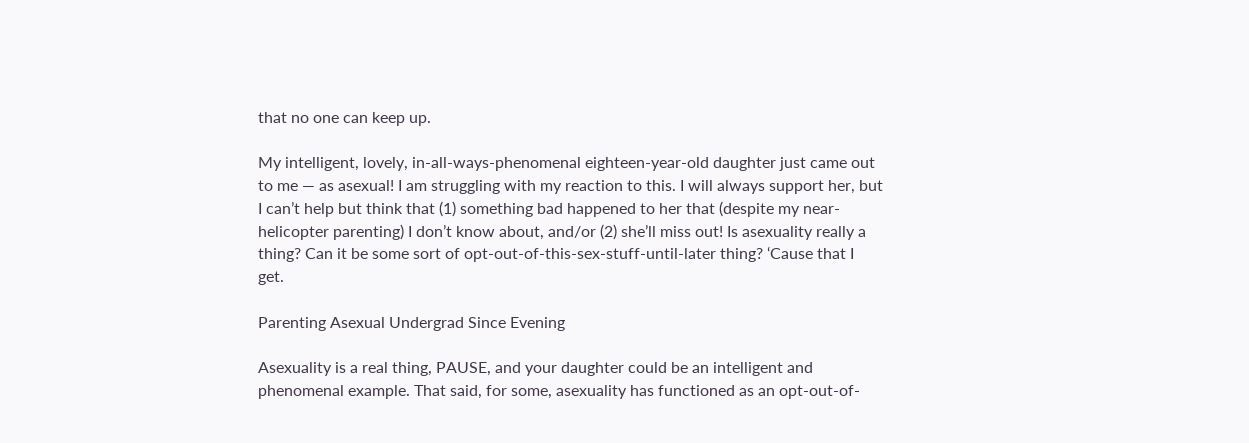that no one can keep up.

My intelligent, lovely, in-all-ways-phenomenal eighteen-year-old daughter just came out to me — as asexual! I am struggling with my reaction to this. I will always support her, but I can’t help but think that (1) something bad happened to her that (despite my near-helicopter parenting) I don’t know about, and/or (2) she’ll miss out! Is asexuality really a thing? Can it be some sort of opt-out-of-this-sex-stuff-until-later thing? ‘Cause that I get.

Parenting Asexual Undergrad Since Evening

Asexuality is a real thing, PAUSE, and your daughter could be an intelligent and phenomenal example. That said, for some, asexuality has functioned as an opt-out-of-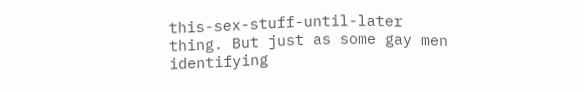this-sex-stuff-until-later thing. But just as some gay men identifying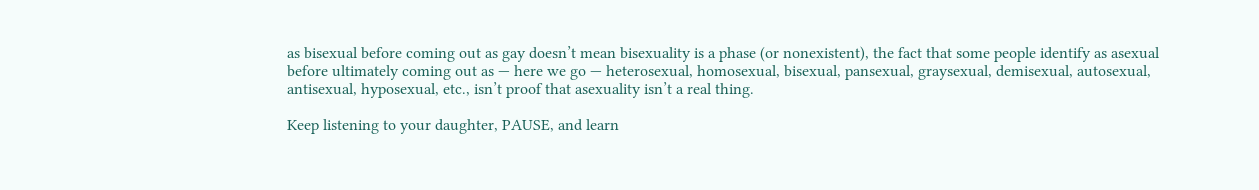as bisexual before coming out as gay doesn’t mean bisexuality is a phase (or nonexistent), the fact that some people identify as asexual before ultimately coming out as — here we go — heterosexual, homosexual, bisexual, pansexual, graysexual, demisexual, autosexual, antisexual, hyposexual, etc., isn’t proof that asexuality isn’t a real thing.

Keep listening to your daughter, PAUSE, and learn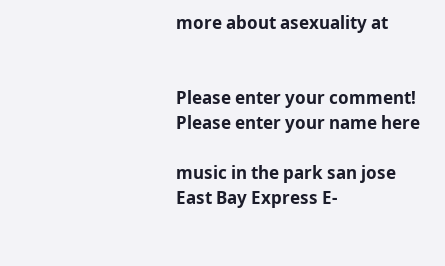more about asexuality at


Please enter your comment!
Please enter your name here

music in the park san jose
East Bay Express E-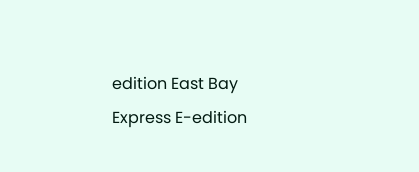edition East Bay Express E-edition